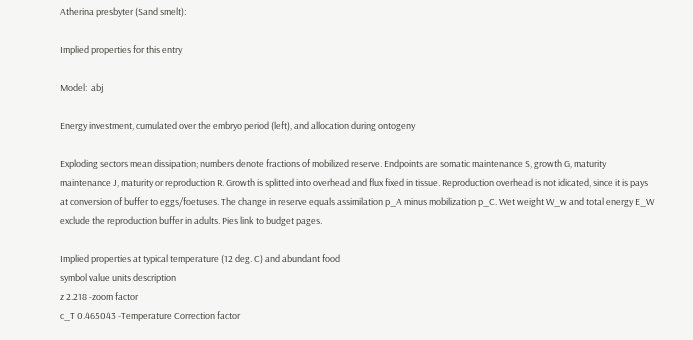Atherina presbyter (Sand smelt):

Implied properties for this entry

Model:  abj

Energy investment, cumulated over the embryo period (left), and allocation during ontogeny

Exploding sectors mean dissipation; numbers denote fractions of mobilized reserve. Endpoints are somatic maintenance S, growth G, maturity maintenance J, maturity or reproduction R. Growth is splitted into overhead and flux fixed in tissue. Reproduction overhead is not idicated, since it is pays at conversion of buffer to eggs/foetuses. The change in reserve equals assimilation p_A minus mobilization p_C. Wet weight W_w and total energy E_W exclude the reproduction buffer in adults. Pies link to budget pages.

Implied properties at typical temperature (12 deg. C) and abundant food
symbol value units description
z 2.218 -zoom factor
c_T 0.465043 -Temperature Correction factor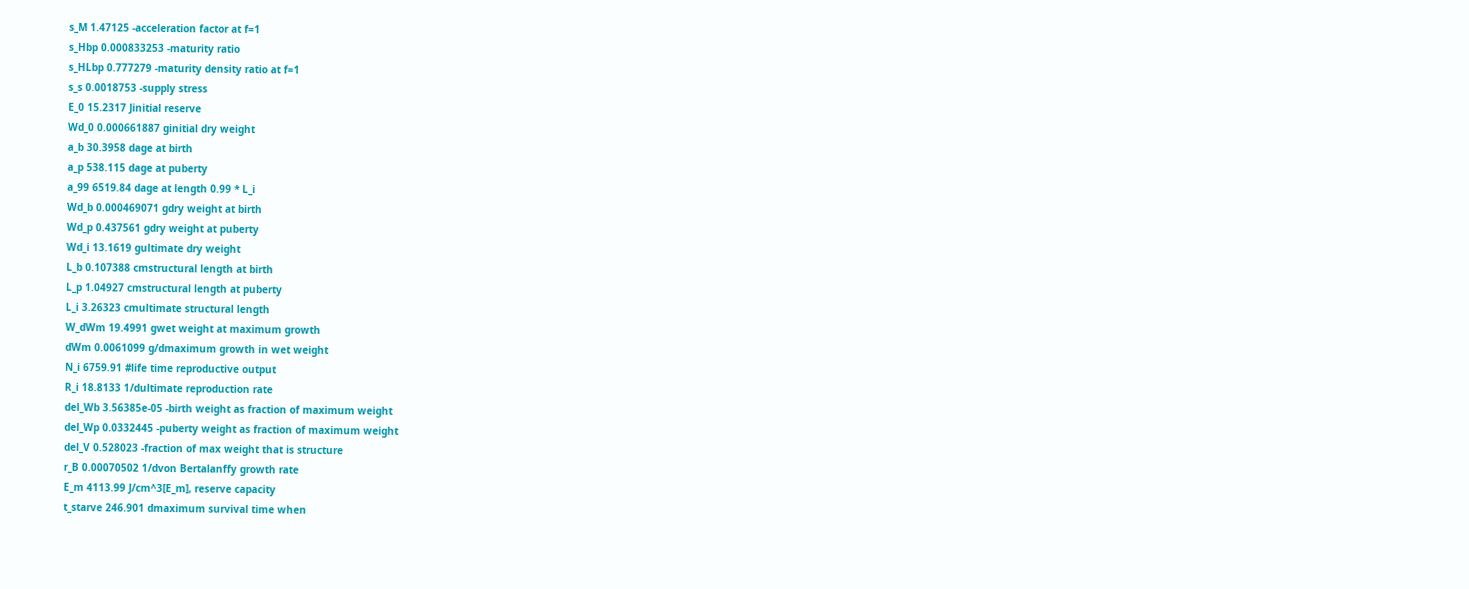s_M 1.47125 -acceleration factor at f=1
s_Hbp 0.000833253 -maturity ratio
s_HLbp 0.777279 -maturity density ratio at f=1
s_s 0.0018753 -supply stress
E_0 15.2317 Jinitial reserve
Wd_0 0.000661887 ginitial dry weight
a_b 30.3958 dage at birth
a_p 538.115 dage at puberty
a_99 6519.84 dage at length 0.99 * L_i
Wd_b 0.000469071 gdry weight at birth
Wd_p 0.437561 gdry weight at puberty
Wd_i 13.1619 gultimate dry weight
L_b 0.107388 cmstructural length at birth
L_p 1.04927 cmstructural length at puberty
L_i 3.26323 cmultimate structural length
W_dWm 19.4991 gwet weight at maximum growth
dWm 0.0061099 g/dmaximum growth in wet weight
N_i 6759.91 #life time reproductive output
R_i 18.8133 1/dultimate reproduction rate
del_Wb 3.56385e-05 -birth weight as fraction of maximum weight
del_Wp 0.0332445 -puberty weight as fraction of maximum weight
del_V 0.528023 -fraction of max weight that is structure
r_B 0.00070502 1/dvon Bertalanffy growth rate
E_m 4113.99 J/cm^3[E_m], reserve capacity
t_starve 246.901 dmaximum survival time when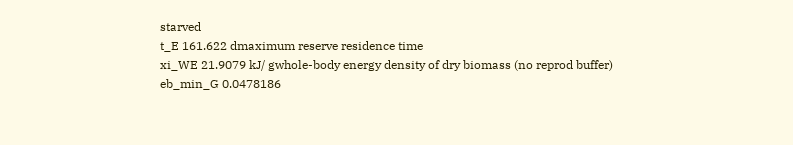starved
t_E 161.622 dmaximum reserve residence time
xi_WE 21.9079 kJ/ gwhole-body energy density of dry biomass (no reprod buffer)
eb_min_G 0.0478186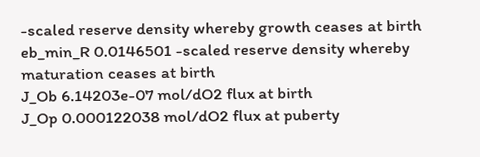-scaled reserve density whereby growth ceases at birth
eb_min_R 0.0146501 -scaled reserve density whereby maturation ceases at birth
J_Ob 6.14203e-07 mol/dO2 flux at birth
J_Op 0.000122038 mol/dO2 flux at puberty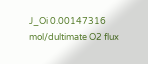J_Oi 0.00147316 mol/dultimate O2 flux